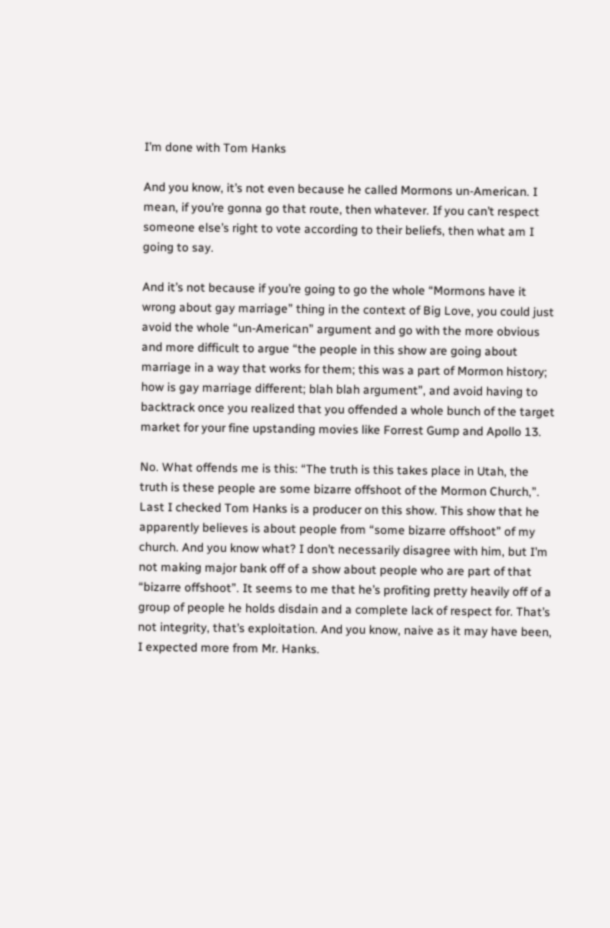I’m done with Tom Hanks

And you know, it’s not even because he called Mormons un-American. I mean, if you’re gonna go that route, then whatever. If you can’t respect someone else’s right to vote according to their beliefs, then what am I going to say.

And it’s not because if you’re going to go the whole “Mormons have it wrong about gay marriage” thing in the context of Big Love, you could just avoid the whole “un-American” argument and go with the more obvious and more difficult to argue “the people in this show are going about marriage in a way that works for them; this was a part of Mormon history; how is gay marriage different; blah blah argument”, and avoid having to backtrack once you realized that you offended a whole bunch of the target market for your fine upstanding movies like Forrest Gump and Apollo 13.

No. What offends me is this: “The truth is this takes place in Utah, the truth is these people are some bizarre offshoot of the Mormon Church,”. Last I checked Tom Hanks is a producer on this show. This show that he apparently believes is about people from “some bizarre offshoot” of my church. And you know what? I don’t necessarily disagree with him, but I’m not making major bank off of a show about people who are part of that “bizarre offshoot”. It seems to me that he’s profiting pretty heavily off of a group of people he holds disdain and a complete lack of respect for. That’s not integrity, that’s exploitation. And you know, naive as it may have been, I expected more from Mr. Hanks.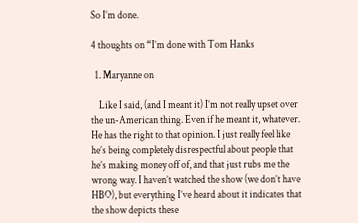So I’m done.

4 thoughts on “I’m done with Tom Hanks

  1. Maryanne on

    Like I said, (and I meant it) I’m not really upset over the un-American thing. Even if he meant it, whatever. He has the right to that opinion. I just really feel like he’s being completely disrespectful about people that he’s making money off of, and that just rubs me the wrong way. I haven’t watched the show (we don’t have HBO), but everything I’ve heard about it indicates that the show depicts these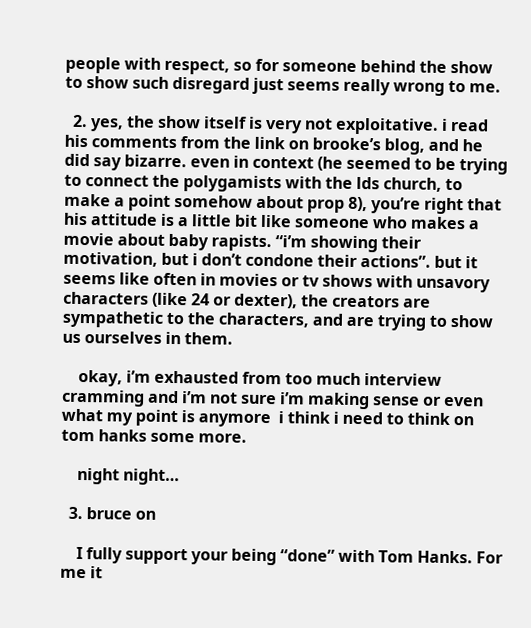people with respect, so for someone behind the show to show such disregard just seems really wrong to me.

  2. yes, the show itself is very not exploitative. i read his comments from the link on brooke’s blog, and he did say bizarre. even in context (he seemed to be trying to connect the polygamists with the lds church, to make a point somehow about prop 8), you’re right that his attitude is a little bit like someone who makes a movie about baby rapists. “i’m showing their motivation, but i don’t condone their actions”. but it seems like often in movies or tv shows with unsavory characters (like 24 or dexter), the creators are sympathetic to the characters, and are trying to show us ourselves in them.

    okay, i’m exhausted from too much interview cramming and i’m not sure i’m making sense or even what my point is anymore  i think i need to think on tom hanks some more.

    night night…

  3. bruce on

    I fully support your being “done” with Tom Hanks. For me it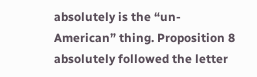absolutely is the “un-American” thing. Proposition 8 absolutely followed the letter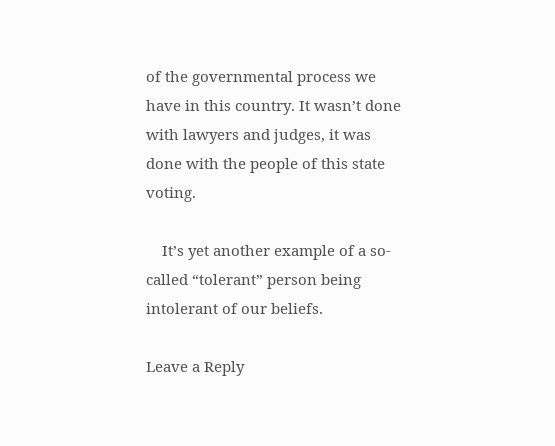of the governmental process we have in this country. It wasn’t done with lawyers and judges, it was done with the people of this state voting.

    It’s yet another example of a so-called “tolerant” person being intolerant of our beliefs.

Leave a Reply